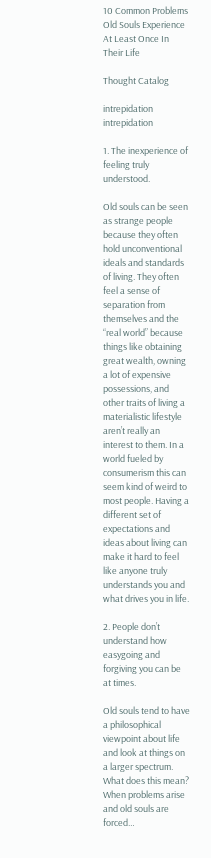10 Common Problems Old Souls Experience At Least Once In Their Life

Thought Catalog

intrepidation intrepidation

1. The inexperience of feeling truly understood.

Old souls can be seen as strange people because they often hold unconventional ideals and standards of living. They often feel a sense of separation from themselves and the “real world” because things like obtaining great wealth, owning a lot of expensive possessions, and other traits of living a materialistic lifestyle aren’t really an interest to them. In a world fueled by consumerism this can seem kind of weird to most people. Having a different set of expectations and ideas about living can make it hard to feel like anyone truly understands you and what drives you in life.

2. People don’t understand how easygoing and forgiving you can be at times.

Old souls tend to have a philosophical viewpoint about life and look at things on a larger spectrum. What does this mean? When problems arise and old souls are forced…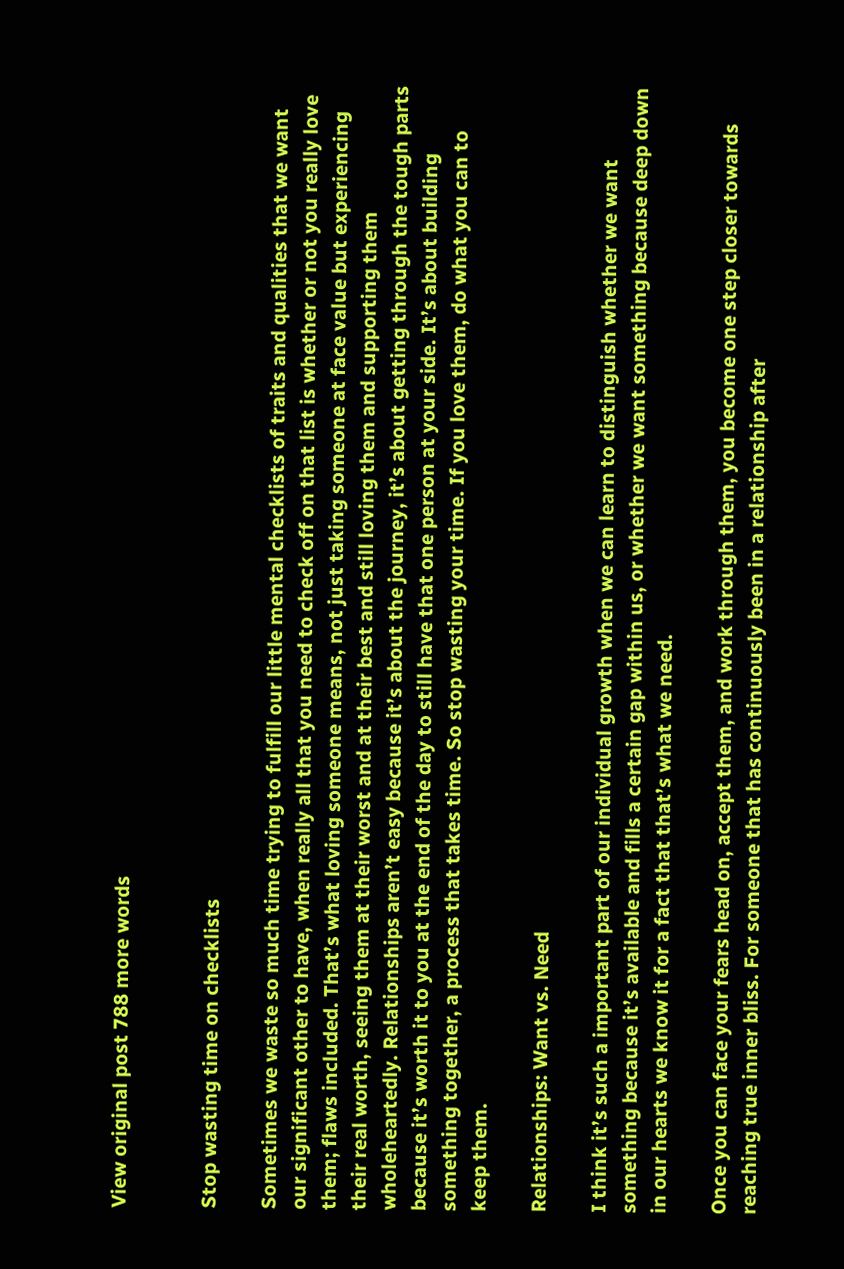View original post 788 more words


Stop wasting time on checklists

Sometimes we waste so much time trying to fulfill our little mental checklists of traits and qualities that we want our significant other to have, when really all that you need to check off on that list is whether or not you really love them; flaws included. That’s what loving someone means, not just taking someone at face value but experiencing their real worth, seeing them at their worst and at their best and still loving them and supporting them wholeheartedly. Relationships aren’t easy because it’s about the journey, it’s about getting through the tough parts because it’s worth it to you at the end of the day to still have that one person at your side. It’s about building something together, a process that takes time. So stop wasting your time. If you love them, do what you can to keep them.

Relationships: Want vs. Need

I think it’s such a important part of our individual growth when we can learn to distinguish whether we want something because it’s available and fills a certain gap within us, or whether we want something because deep down in our hearts we know it for a fact that that’s what we need.

Once you can face your fears head on, accept them, and work through them, you become one step closer towards reaching true inner bliss. For someone that has continuously been in a relationship after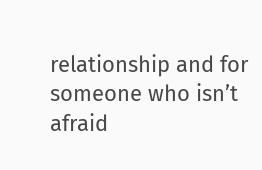relationship and for someone who isn’t afraid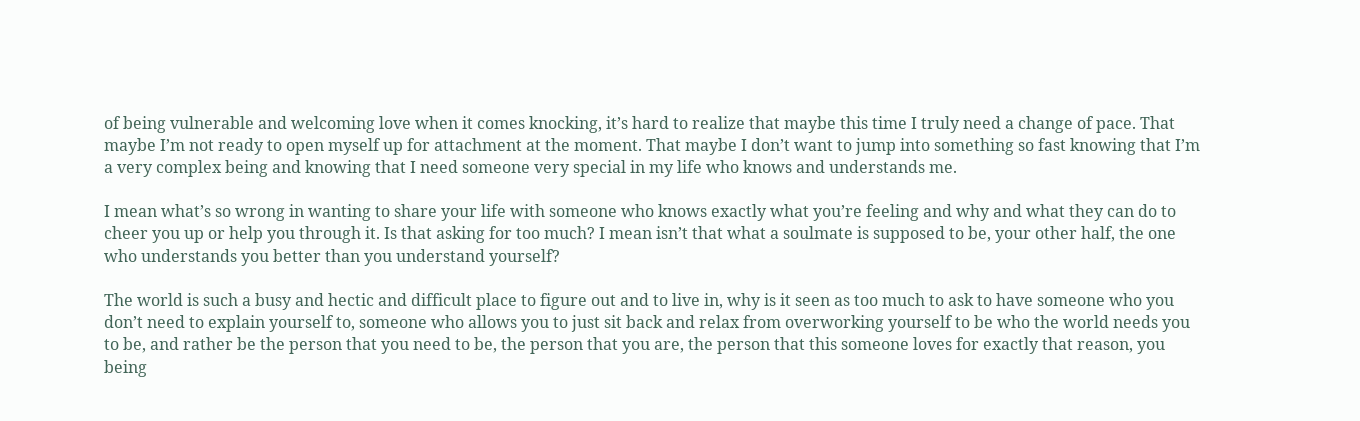of being vulnerable and welcoming love when it comes knocking, it’s hard to realize that maybe this time I truly need a change of pace. That maybe I’m not ready to open myself up for attachment at the moment. That maybe I don’t want to jump into something so fast knowing that I’m a very complex being and knowing that I need someone very special in my life who knows and understands me.

I mean what’s so wrong in wanting to share your life with someone who knows exactly what you’re feeling and why and what they can do to cheer you up or help you through it. Is that asking for too much? I mean isn’t that what a soulmate is supposed to be, your other half, the one who understands you better than you understand yourself?

The world is such a busy and hectic and difficult place to figure out and to live in, why is it seen as too much to ask to have someone who you don’t need to explain yourself to, someone who allows you to just sit back and relax from overworking yourself to be who the world needs you to be, and rather be the person that you need to be, the person that you are, the person that this someone loves for exactly that reason, you being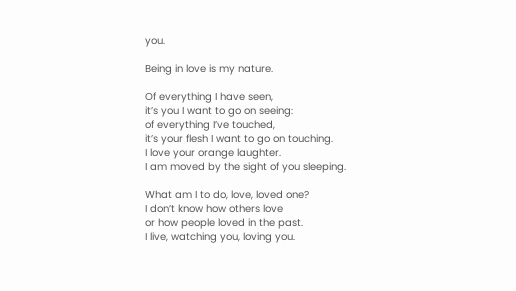you.

Being in love is my nature.

Of everything I have seen,
it’s you I want to go on seeing:
of everything I’ve touched,
it’s your flesh I want to go on touching.
I love your orange laughter.
I am moved by the sight of you sleeping.

What am I to do, love, loved one?
I don’t know how others love
or how people loved in the past.
I live, watching you, loving you.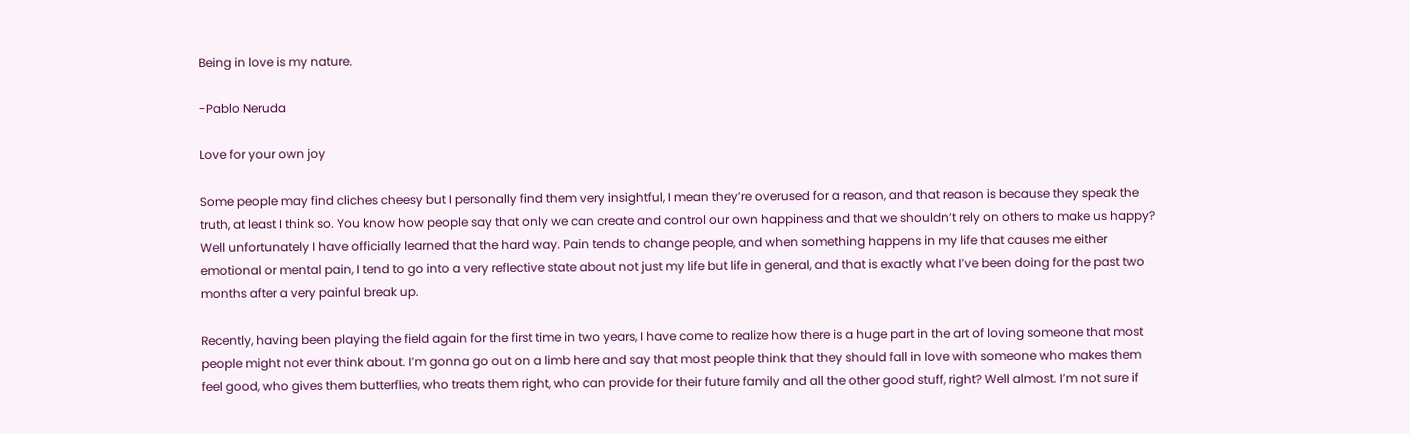Being in love is my nature.

-Pablo Neruda

Love for your own joy

Some people may find cliches cheesy but I personally find them very insightful, I mean they’re overused for a reason, and that reason is because they speak the truth, at least I think so. You know how people say that only we can create and control our own happiness and that we shouldn’t rely on others to make us happy? Well unfortunately I have officially learned that the hard way. Pain tends to change people, and when something happens in my life that causes me either emotional or mental pain, I tend to go into a very reflective state about not just my life but life in general, and that is exactly what I’ve been doing for the past two months after a very painful break up.

Recently, having been playing the field again for the first time in two years, I have come to realize how there is a huge part in the art of loving someone that most people might not ever think about. I’m gonna go out on a limb here and say that most people think that they should fall in love with someone who makes them feel good, who gives them butterflies, who treats them right, who can provide for their future family and all the other good stuff, right? Well almost. I’m not sure if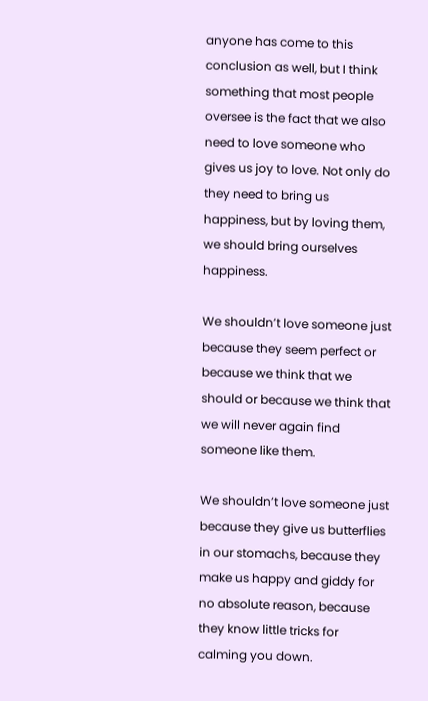anyone has come to this conclusion as well, but I think something that most people oversee is the fact that we also need to love someone who gives us joy to love. Not only do they need to bring us happiness, but by loving them, we should bring ourselves happiness.

We shouldn’t love someone just because they seem perfect or because we think that we should or because we think that we will never again find someone like them.

We shouldn’t love someone just because they give us butterflies in our stomachs, because they make us happy and giddy for no absolute reason, because they know little tricks for calming you down.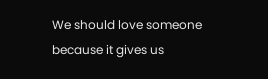We should love someone because it gives us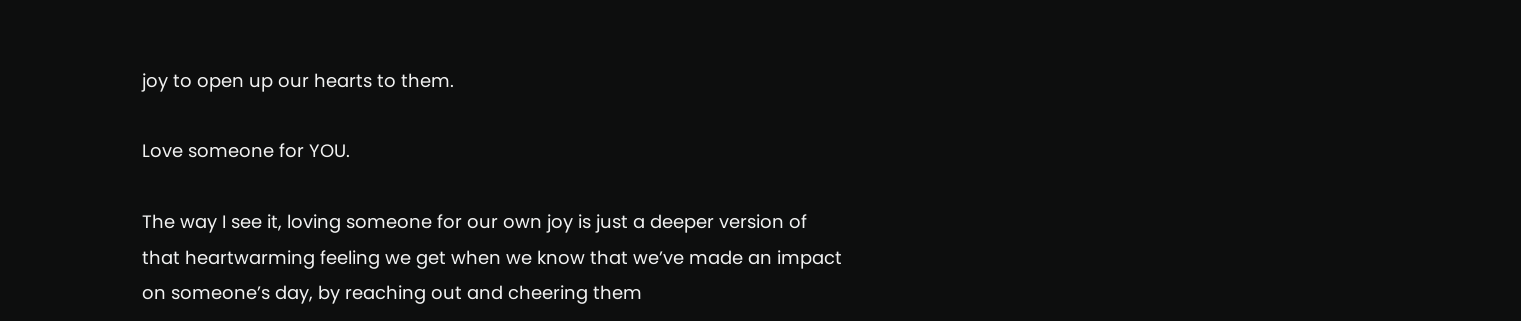joy to open up our hearts to them.

Love someone for YOU.

The way I see it, loving someone for our own joy is just a deeper version of that heartwarming feeling we get when we know that we’ve made an impact on someone’s day, by reaching out and cheering them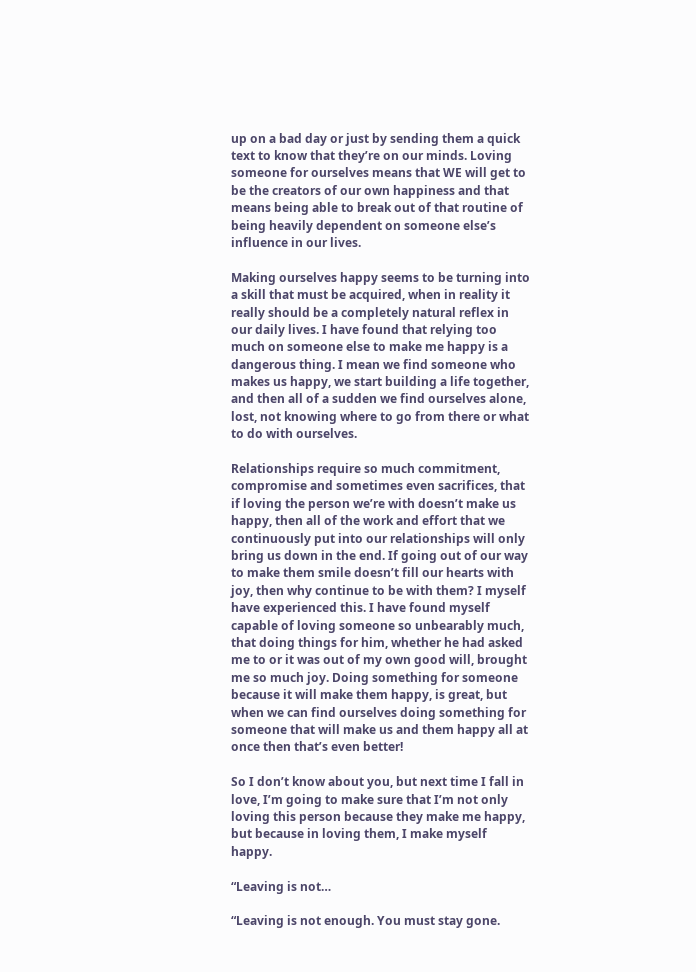up on a bad day or just by sending them a quick text to know that they’re on our minds. Loving someone for ourselves means that WE will get to be the creators of our own happiness and that means being able to break out of that routine of being heavily dependent on someone else’s influence in our lives.

Making ourselves happy seems to be turning into a skill that must be acquired, when in reality it really should be a completely natural reflex in our daily lives. I have found that relying too much on someone else to make me happy is a dangerous thing. I mean we find someone who makes us happy, we start building a life together, and then all of a sudden we find ourselves alone, lost, not knowing where to go from there or what to do with ourselves.

Relationships require so much commitment, compromise and sometimes even sacrifices, that if loving the person we’re with doesn’t make us happy, then all of the work and effort that we continuously put into our relationships will only bring us down in the end. If going out of our way to make them smile doesn’t fill our hearts with joy, then why continue to be with them? I myself have experienced this. I have found myself capable of loving someone so unbearably much, that doing things for him, whether he had asked me to or it was out of my own good will, brought me so much joy. Doing something for someone because it will make them happy, is great, but when we can find ourselves doing something for someone that will make us and them happy all at once then that’s even better!

So I don’t know about you, but next time I fall in love, I’m going to make sure that I’m not only loving this person because they make me happy, but because in loving them, I make myself happy.

“Leaving is not…

“Leaving is not enough. You must stay gone.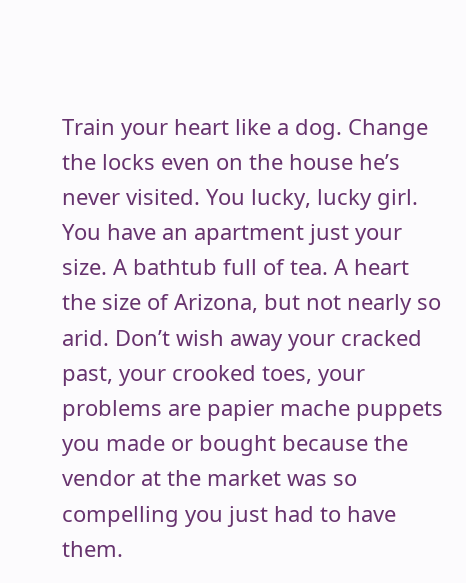Train your heart like a dog. Change the locks even on the house he’s never visited. You lucky, lucky girl. You have an apartment just your size. A bathtub full of tea. A heart the size of Arizona, but not nearly so arid. Don’t wish away your cracked past, your crooked toes, your problems are papier mache puppets you made or bought because the vendor at the market was so compelling you just had to have them.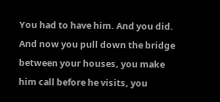You had to have him. And you did. And now you pull down the bridge between your houses, you make him call before he visits, you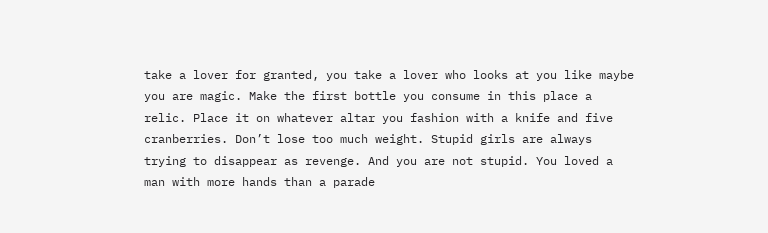take a lover for granted, you take a lover who looks at you like maybe you are magic. Make the first bottle you consume in this place a relic. Place it on whatever altar you fashion with a knife and five cranberries. Don’t lose too much weight. Stupid girls are always trying to disappear as revenge. And you are not stupid. You loved a man with more hands than a parade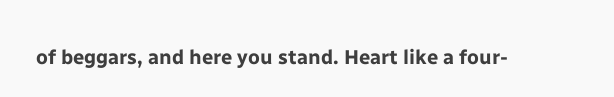of beggars, and here you stand. Heart like a four-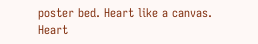poster bed. Heart like a canvas. Heart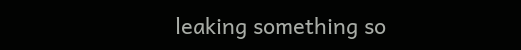leaking something so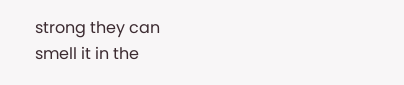strong they can smell it in the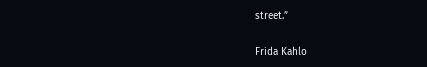street.”

Frida Kahlo